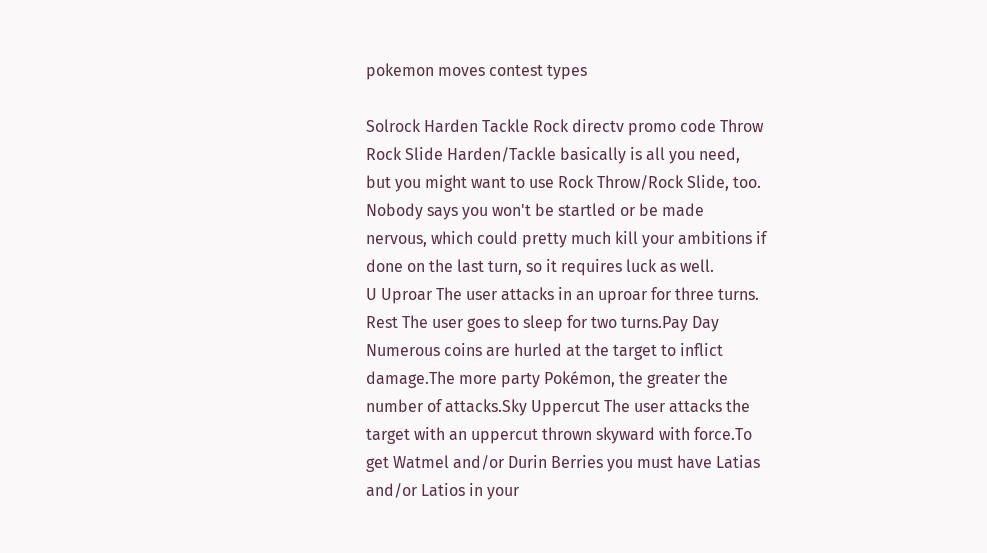pokemon moves contest types

Solrock Harden Tackle Rock directv promo code Throw Rock Slide Harden/Tackle basically is all you need, but you might want to use Rock Throw/Rock Slide, too.
Nobody says you won't be startled or be made nervous, which could pretty much kill your ambitions if done on the last turn, so it requires luck as well.
U Uproar The user attacks in an uproar for three turns.
Rest The user goes to sleep for two turns.Pay Day Numerous coins are hurled at the target to inflict damage.The more party Pokémon, the greater the number of attacks.Sky Uppercut The user attacks the target with an uppercut thrown skyward with force.To get Watmel and/or Durin Berries you must have Latias and/or Latios in your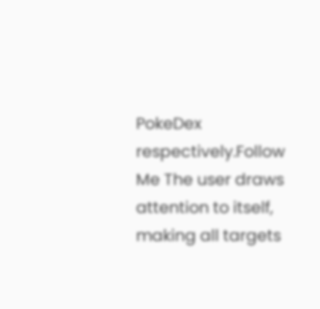PokeDex respectively.Follow Me The user draws attention to itself, making all targets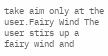take aim only at the user.Fairy Wind The user stirs up a fairy wind and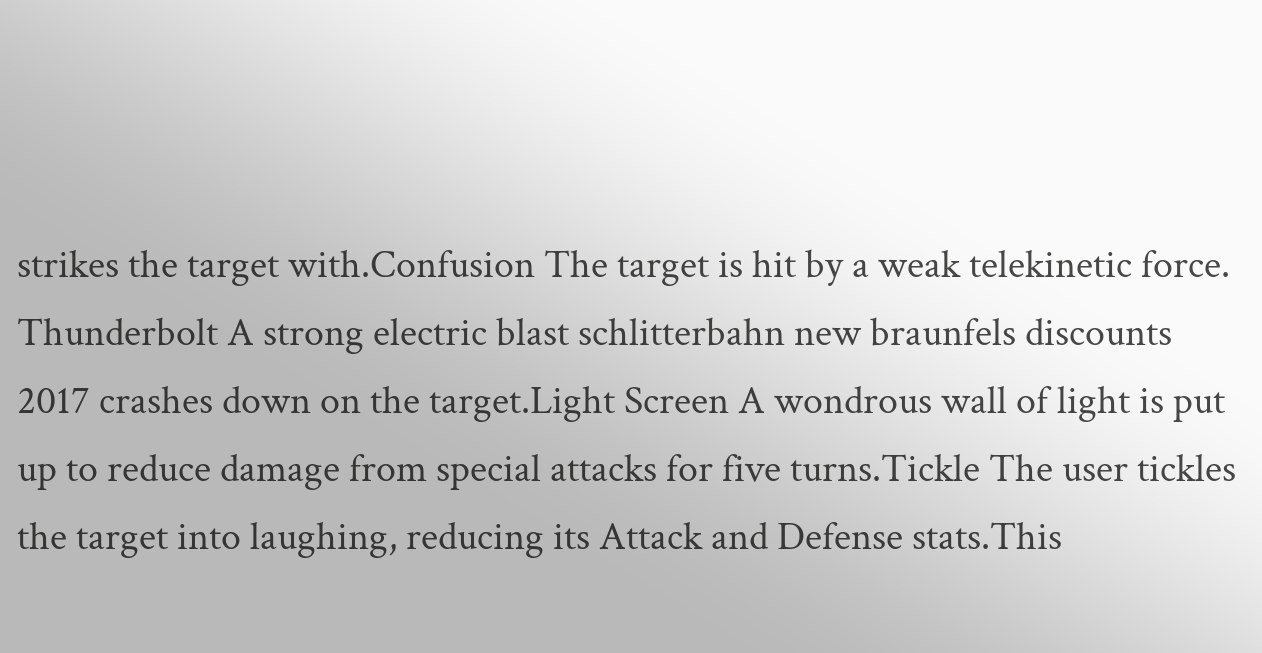strikes the target with.Confusion The target is hit by a weak telekinetic force.
Thunderbolt A strong electric blast schlitterbahn new braunfels discounts 2017 crashes down on the target.Light Screen A wondrous wall of light is put up to reduce damage from special attacks for five turns.Tickle The user tickles the target into laughing, reducing its Attack and Defense stats.This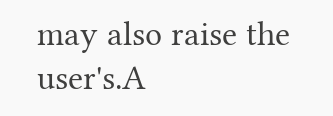may also raise the user's.A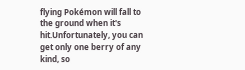flying Pokémon will fall to the ground when it's hit.Unfortunately, you can get only one berry of any kind, so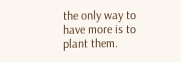the only way to have more is to plant them.